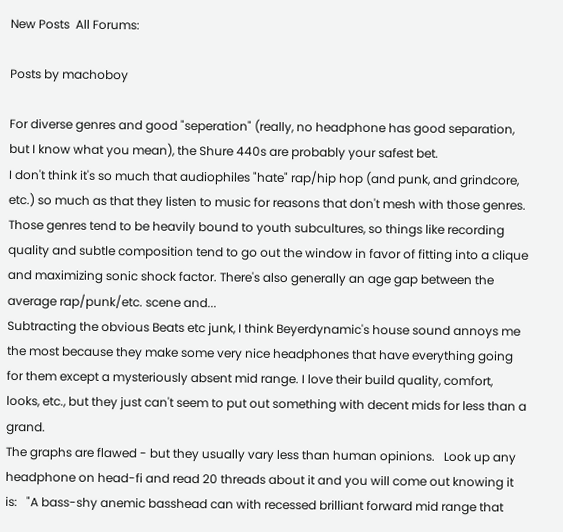New Posts  All Forums:

Posts by machoboy

For diverse genres and good "seperation" (really, no headphone has good separation, but I know what you mean), the Shure 440s are probably your safest bet.
I don't think it's so much that audiophiles "hate" rap/hip hop (and punk, and grindcore, etc.) so much as that they listen to music for reasons that don't mesh with those genres.   Those genres tend to be heavily bound to youth subcultures, so things like recording quality and subtle composition tend to go out the window in favor of fitting into a clique and maximizing sonic shock factor. There's also generally an age gap between the average rap/punk/etc. scene and...
Subtracting the obvious Beats etc junk, I think Beyerdynamic's house sound annoys me the most because they make some very nice headphones that have everything going for them except a mysteriously absent mid range. I love their build quality, comfort, looks, etc., but they just can't seem to put out something with decent mids for less than a grand.
The graphs are flawed - but they usually vary less than human opinions.   Look up any headphone on head-fi and read 20 threads about it and you will come out knowing it is:   "A bass-shy anemic basshead can with recessed brilliant forward mid range that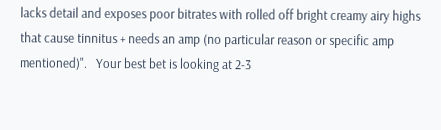lacks detail and exposes poor bitrates with rolled off bright creamy airy highs that cause tinnitus + needs an amp (no particular reason or specific amp mentioned)".   Your best bet is looking at 2-3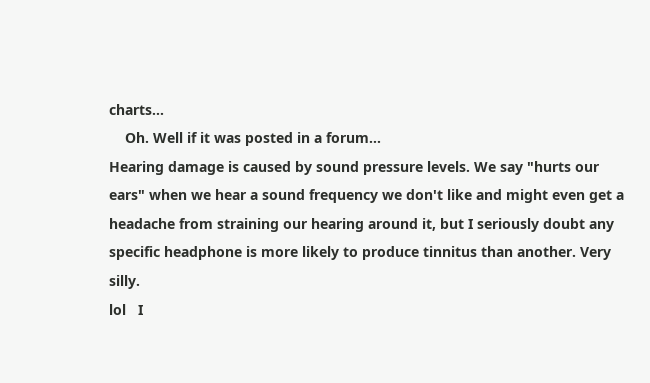charts...
    Oh. Well if it was posted in a forum...
Hearing damage is caused by sound pressure levels. We say "hurts our ears" when we hear a sound frequency we don't like and might even get a headache from straining our hearing around it, but I seriously doubt any specific headphone is more likely to produce tinnitus than another. Very silly.
lol   I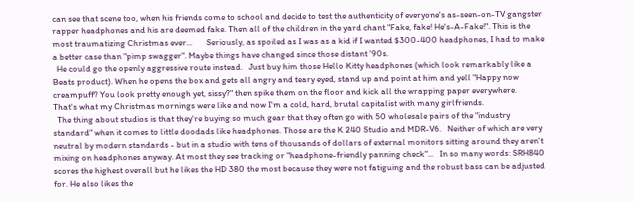can see that scene too, when his friends come to school and decide to test the authenticity of everyone's as-seen-on-TV gangster rapper headphones and his are deemed fake. Then all of the children in the yard chant "Fake, fake! He's-A-Fake!". This is the most traumatizing Christmas ever...       Seriously, as spoiled as I was as a kid if I wanted $300-400 headphones, I had to make a better case than "pimp swagger". Maybe things have changed since those distant '90s.
  He could go the openly aggressive route instead.   Just buy him those Hello Kitty headphones (which look remarkably like a Beats product). When he opens the box and gets all angry and teary eyed, stand up and point at him and yell "Happy now creampuff? You look pretty enough yet, sissy?" then spike them on the floor and kick all the wrapping paper everywhere.   That's what my Christmas mornings were like and now I'm a cold, hard, brutal capitalist with many girlfriends.
  The thing about studios is that they're buying so much gear that they often go with 50 wholesale pairs of the "industry standard" when it comes to little doodads like headphones. Those are the K 240 Studio and MDR-V6.   Neither of which are very neutral by modern standards - but in a studio with tens of thousands of dollars of external monitors sitting around they aren't mixing on headphones anyway. At most they see tracking or "headphone-friendly panning check"...   In so many words: SRH840 scores the highest overall but he likes the HD 380 the most because they were not fatiguing and the robust bass can be adjusted for. He also likes the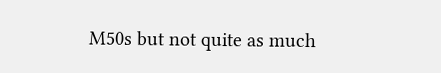M50s but not quite as much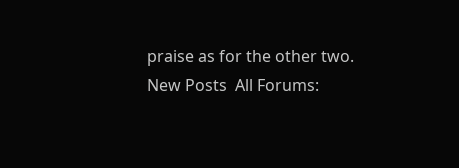praise as for the other two.
New Posts  All Forums: